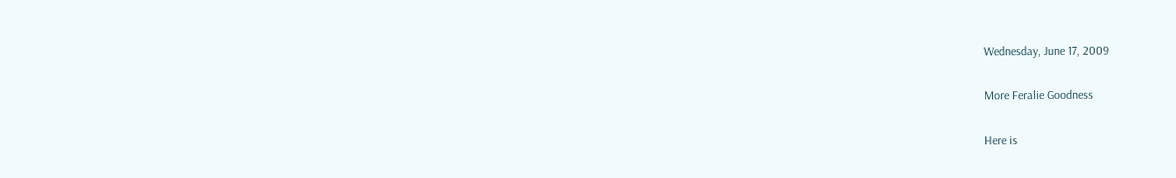Wednesday, June 17, 2009

More Feralie Goodness

Here is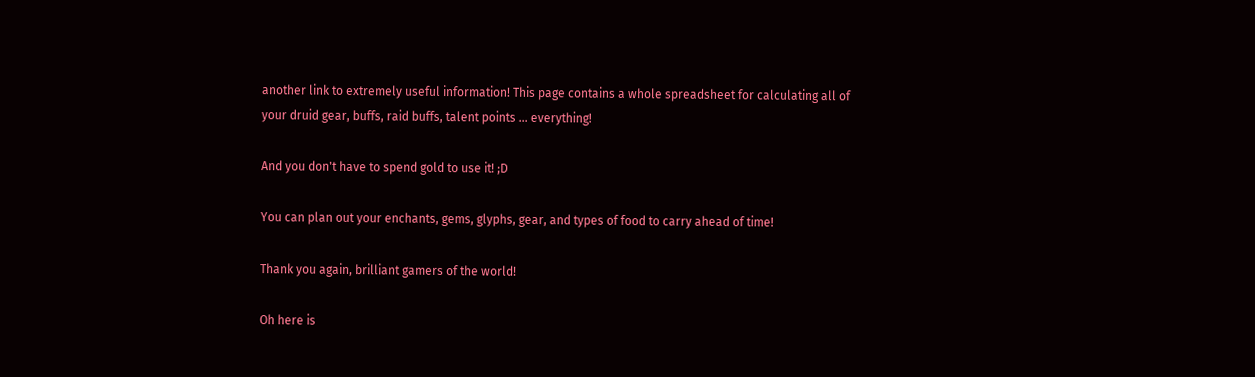another link to extremely useful information! This page contains a whole spreadsheet for calculating all of your druid gear, buffs, raid buffs, talent points ... everything!

And you don't have to spend gold to use it! ;D

You can plan out your enchants, gems, glyphs, gear, and types of food to carry ahead of time!

Thank you again, brilliant gamers of the world!

Oh here is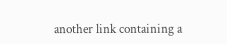another link containing a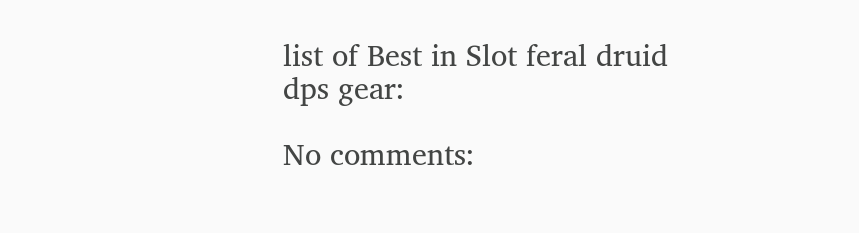list of Best in Slot feral druid dps gear:

No comments: